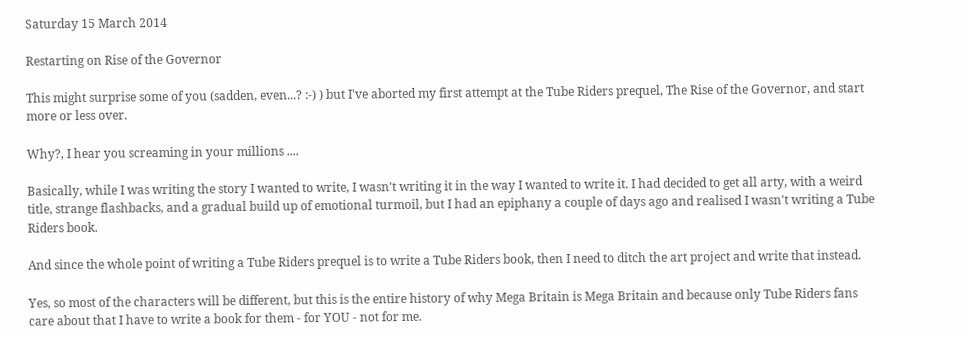Saturday 15 March 2014

Restarting on Rise of the Governor

This might surprise some of you (sadden, even...? :-) ) but I've aborted my first attempt at the Tube Riders prequel, The Rise of the Governor, and start more or less over.

Why?, I hear you screaming in your millions ....

Basically, while I was writing the story I wanted to write, I wasn't writing it in the way I wanted to write it. I had decided to get all arty, with a weird title, strange flashbacks, and a gradual build up of emotional turmoil, but I had an epiphany a couple of days ago and realised I wasn't writing a Tube Riders book.

And since the whole point of writing a Tube Riders prequel is to write a Tube Riders book, then I need to ditch the art project and write that instead.

Yes, so most of the characters will be different, but this is the entire history of why Mega Britain is Mega Britain and because only Tube Riders fans care about that I have to write a book for them - for YOU - not for me.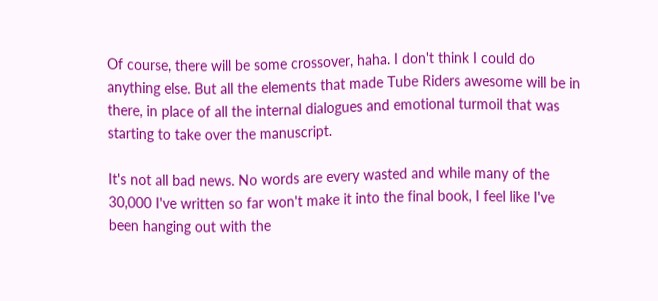Of course, there will be some crossover, haha. I don't think I could do anything else. But all the elements that made Tube Riders awesome will be in there, in place of all the internal dialogues and emotional turmoil that was starting to take over the manuscript.

It's not all bad news. No words are every wasted and while many of the 30,000 I've written so far won't make it into the final book, I feel like I've been hanging out with the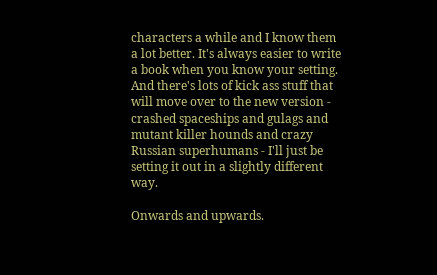characters a while and I know them a lot better. It's always easier to write a book when you know your setting. And there's lots of kick ass stuff that will move over to the new version - crashed spaceships and gulags and mutant killer hounds and crazy Russian superhumans - I'll just be setting it out in a slightly different way.

Onwards and upwards.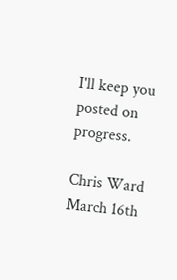I'll keep you posted on progress.

Chris Ward
March 16th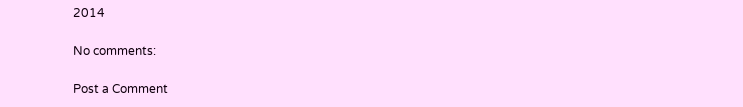2014

No comments:

Post a Comment